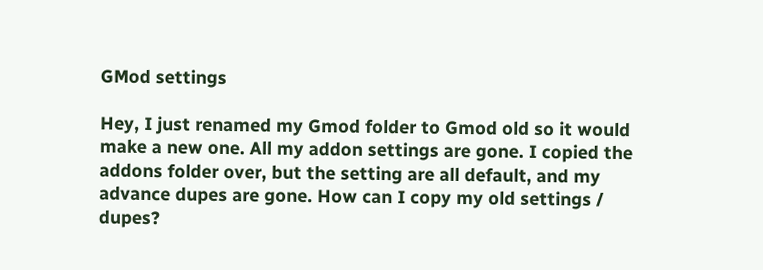GMod settings

Hey, I just renamed my Gmod folder to Gmod old so it would make a new one. All my addon settings are gone. I copied the addons folder over, but the setting are all default, and my advance dupes are gone. How can I copy my old settings / dupes?